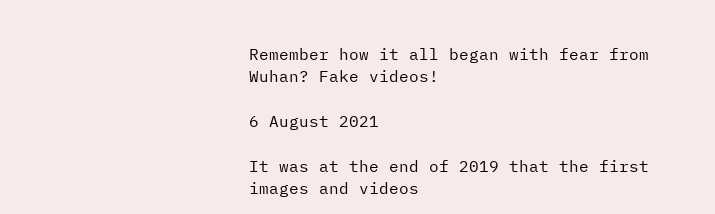Remember how it all began with fear from Wuhan? Fake videos!

6 August 2021

It was at the end of 2019 that the first images and videos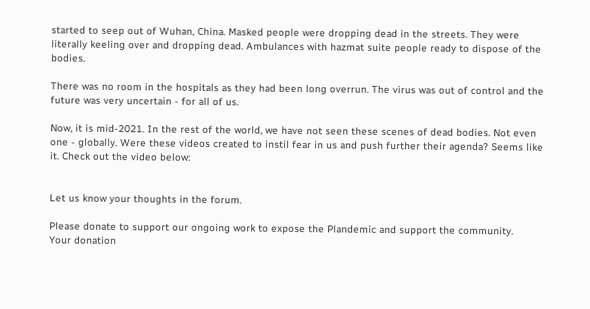started to seep out of Wuhan, China. Masked people were dropping dead in the streets. They were literally keeling over and dropping dead. Ambulances with hazmat suite people ready to dispose of the bodies.

There was no room in the hospitals as they had been long overrun. The virus was out of control and the future was very uncertain - for all of us.

Now, it is mid-2021. In the rest of the world, we have not seen these scenes of dead bodies. Not even one - globally. Were these videos created to instil fear in us and push further their agenda? Seems like it. Check out the video below:


Let us know your thoughts in the forum.

Please donate to support our ongoing work to expose the Plandemic and support the community.
Your donation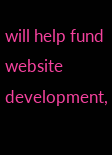will help fund website development,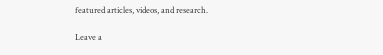featured articles, videos, and research.

Leave a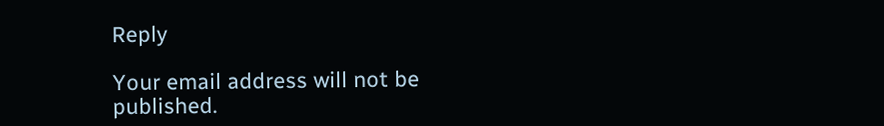Reply

Your email address will not be published.